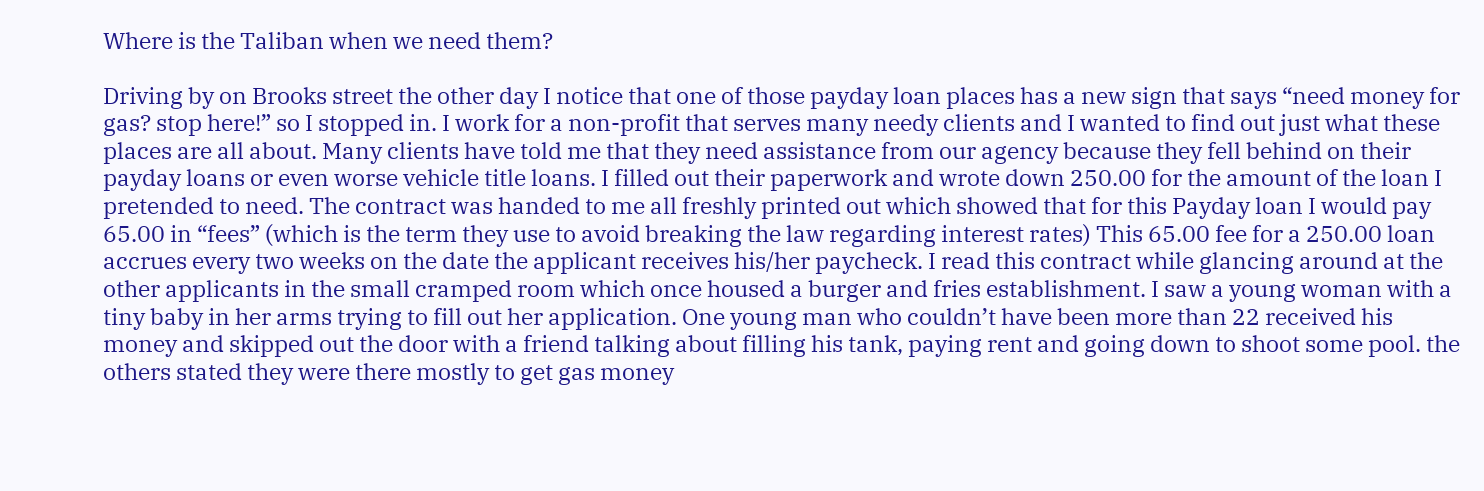Where is the Taliban when we need them?

Driving by on Brooks street the other day I notice that one of those payday loan places has a new sign that says “need money for gas? stop here!” so I stopped in. I work for a non-profit that serves many needy clients and I wanted to find out just what these places are all about. Many clients have told me that they need assistance from our agency because they fell behind on their payday loans or even worse vehicle title loans. I filled out their paperwork and wrote down 250.00 for the amount of the loan I pretended to need. The contract was handed to me all freshly printed out which showed that for this Payday loan I would pay 65.00 in “fees” (which is the term they use to avoid breaking the law regarding interest rates) This 65.00 fee for a 250.00 loan accrues every two weeks on the date the applicant receives his/her paycheck. I read this contract while glancing around at the other applicants in the small cramped room which once housed a burger and fries establishment. I saw a young woman with a tiny baby in her arms trying to fill out her application. One young man who couldn’t have been more than 22 received his money and skipped out the door with a friend talking about filling his tank, paying rent and going down to shoot some pool. the others stated they were there mostly to get gas money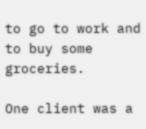to go to work and to buy some groceries.

One client was a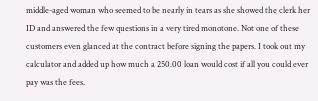middle-aged woman who seemed to be nearly in tears as she showed the clerk her ID and answered the few questions in a very tired monotone. Not one of these customers even glanced at the contract before signing the papers. I took out my calculator and added up how much a 250.00 loan would cost if all you could ever pay was the fees.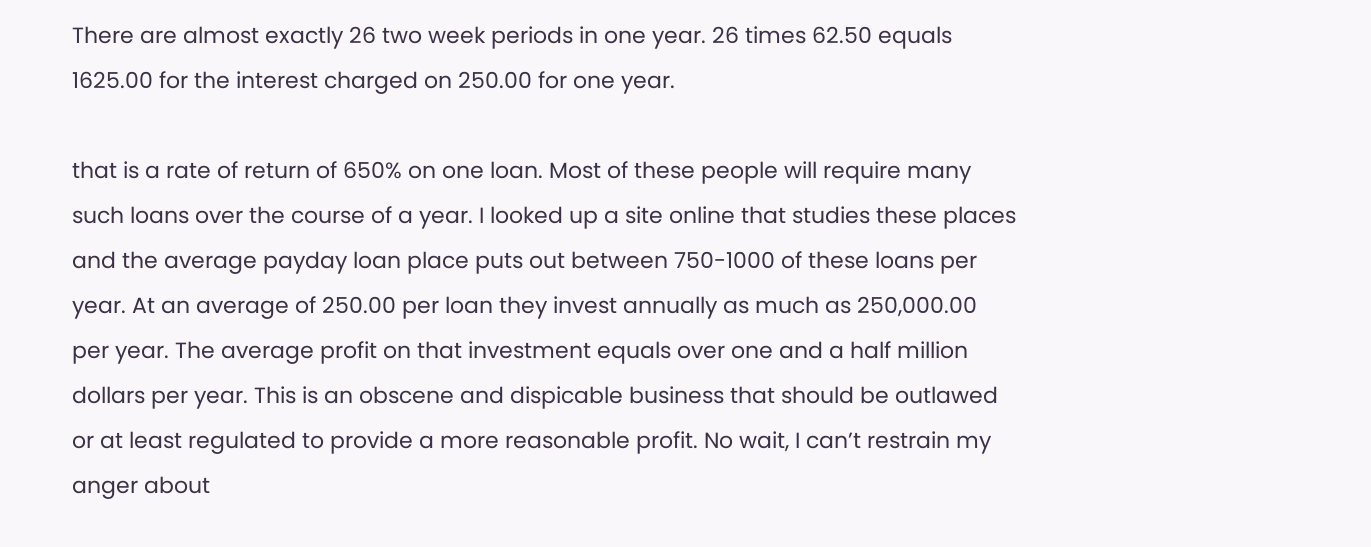There are almost exactly 26 two week periods in one year. 26 times 62.50 equals 1625.00 for the interest charged on 250.00 for one year.

that is a rate of return of 650% on one loan. Most of these people will require many such loans over the course of a year. I looked up a site online that studies these places and the average payday loan place puts out between 750-1000 of these loans per year. At an average of 250.00 per loan they invest annually as much as 250,000.00 per year. The average profit on that investment equals over one and a half million dollars per year. This is an obscene and dispicable business that should be outlawed or at least regulated to provide a more reasonable profit. No wait, I can’t restrain my anger about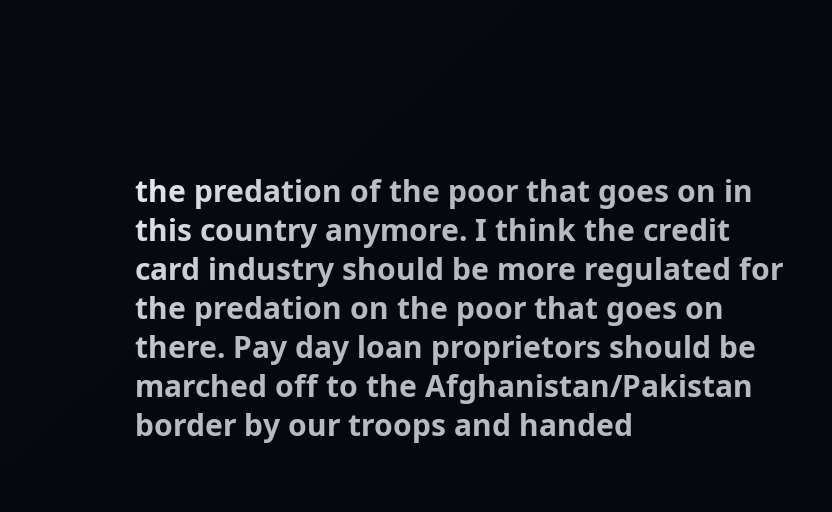the predation of the poor that goes on in this country anymore. I think the credit card industry should be more regulated for the predation on the poor that goes on there. Pay day loan proprietors should be marched off to the Afghanistan/Pakistan border by our troops and handed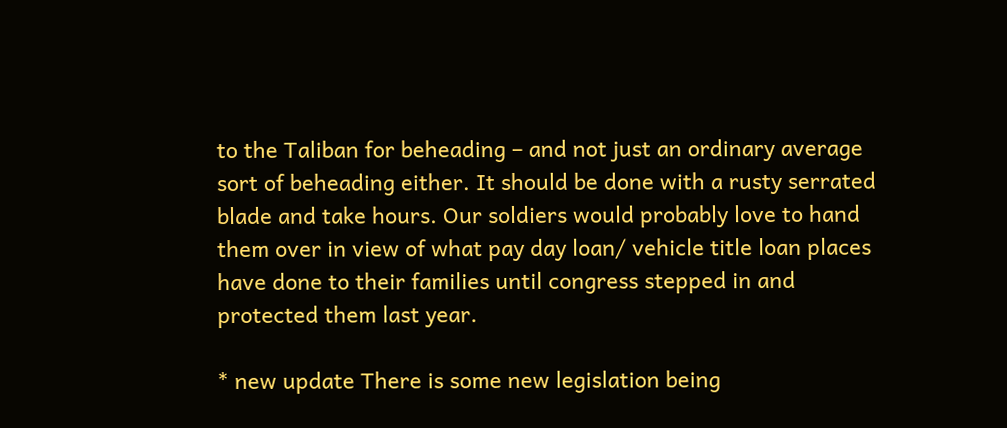to the Taliban for beheading – and not just an ordinary average sort of beheading either. It should be done with a rusty serrated blade and take hours. Our soldiers would probably love to hand them over in view of what pay day loan/ vehicle title loan places have done to their families until congress stepped in and protected them last year.

* new update There is some new legislation being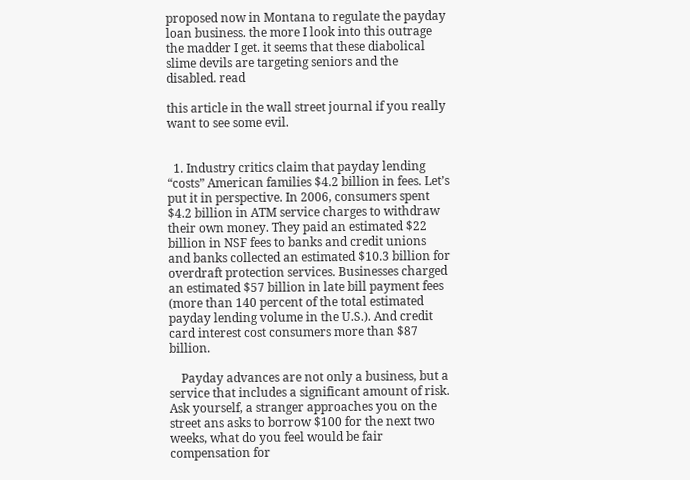proposed now in Montana to regulate the payday loan business. the more I look into this outrage the madder I get. it seems that these diabolical slime devils are targeting seniors and the disabled. read

this article in the wall street journal if you really want to see some evil.


  1. Industry critics claim that payday lending “costs” American families $4.2 billion in fees. Let’s put it in perspective. In 2006, consumers spent $4.2 billion in ATM service charges to withdraw their own money. They paid an estimated $22 billion in NSF fees to banks and credit unions and banks collected an estimated $10.3 billion for overdraft protection services. Businesses charged an estimated $57 billion in late bill payment fees (more than 140 percent of the total estimated payday lending volume in the U.S.). And credit card interest cost consumers more than $87 billion.

    Payday advances are not only a business, but a service that includes a significant amount of risk. Ask yourself, a stranger approaches you on the street ans asks to borrow $100 for the next two weeks, what do you feel would be fair compensation for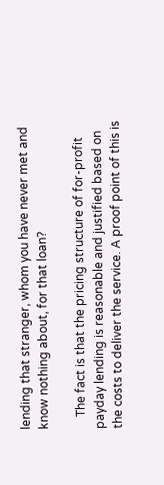lending that stranger, whom you have never met and know nothing about, for that loan?

    The fact is that the pricing structure of for-profit payday lending is reasonable and justified based on the costs to deliver the service. A proof point of this is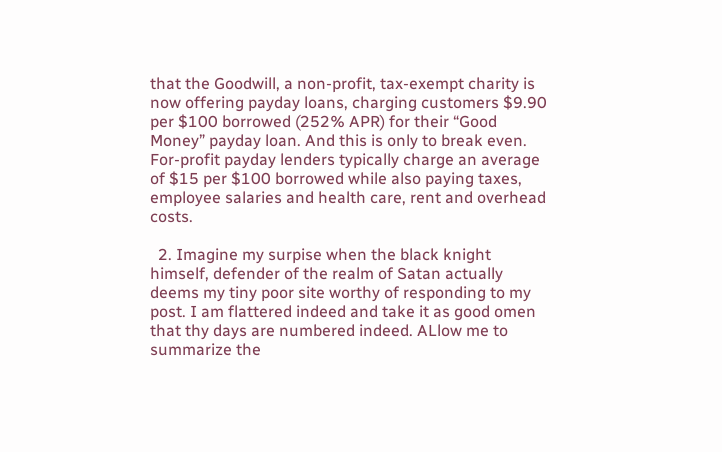that the Goodwill, a non-profit, tax-exempt charity is now offering payday loans, charging customers $9.90 per $100 borrowed (252% APR) for their “Good Money” payday loan. And this is only to break even. For-profit payday lenders typically charge an average of $15 per $100 borrowed while also paying taxes, employee salaries and health care, rent and overhead costs.

  2. Imagine my surpise when the black knight himself, defender of the realm of Satan actually deems my tiny poor site worthy of responding to my post. I am flattered indeed and take it as good omen that thy days are numbered indeed. ALlow me to summarize the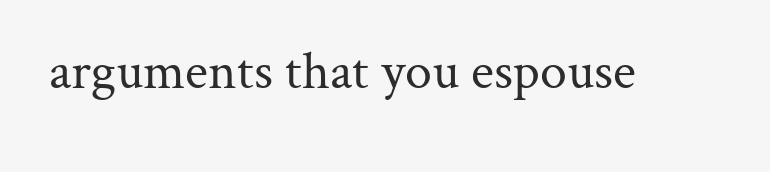arguments that you espouse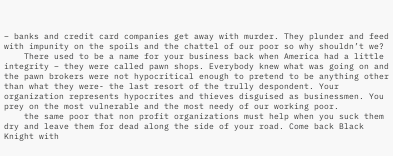– banks and credit card companies get away with murder. They plunder and feed with impunity on the spoils and the chattel of our poor so why shouldn’t we?
    There used to be a name for your business back when America had a little integrity – they were called pawn shops. Everybody knew what was going on and the pawn brokers were not hypocritical enough to pretend to be anything other than what they were- the last resort of the trully despondent. Your organization represents hypocrites and thieves disguised as businessmen. You prey on the most vulnerable and the most needy of our working poor.
    the same poor that non profit organizations must help when you suck them dry and leave them for dead along the side of your road. Come back Black Knight with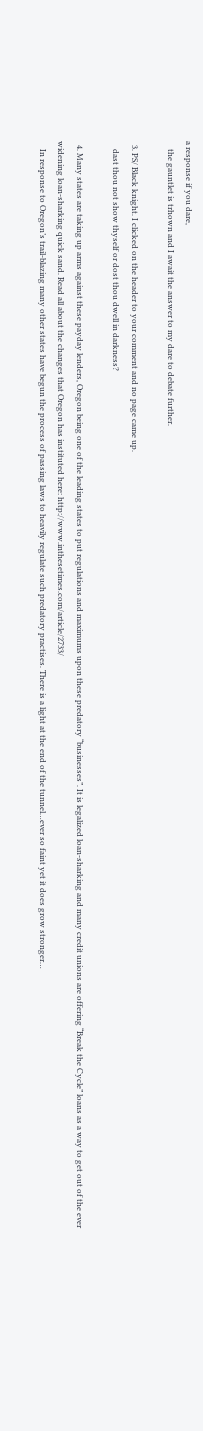a response if you dare,
    the gauntlet is trhown and I await the answer to my dare to debate further.

  3. PS/ Black knight. I clicked on the header to your comment and no page came up.
    dast thou not show thyself or dost thou dwell in darkness?

  4. Many states are taking up arms against these payday lenders, Oregon being one of the leading states to put regulations and maximums upon these predatory “businesses”. It is legalized loan-sharking and many credit unions are offering “Break the Cycle” loans as a way to get out of the ever widening loan-sharking quick sand. Read all about the changes that Oregon has instituted here: http://www.inthesetimes.com/article/2733/
    In response to Oregon’s trail-blazing many other states have begun the process of passing laws to heavily regulate such predatory practises. There is a light at the end of the tunnel…ever so faint yet it does grow stronger…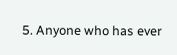5. Anyone who has ever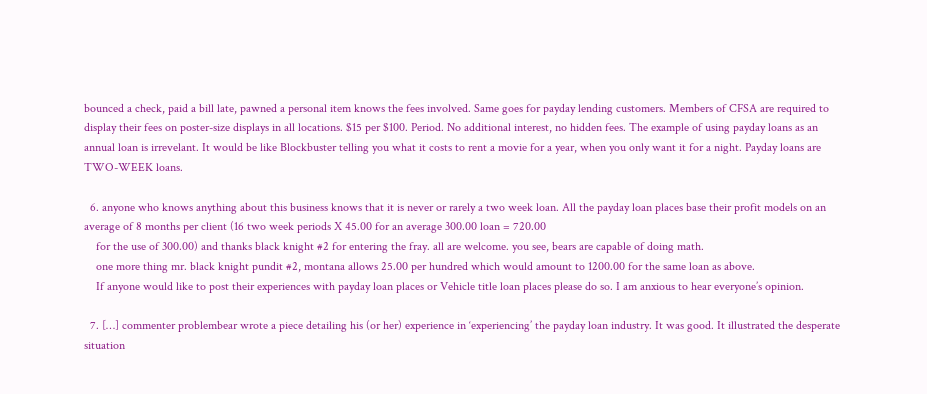bounced a check, paid a bill late, pawned a personal item knows the fees involved. Same goes for payday lending customers. Members of CFSA are required to display their fees on poster-size displays in all locations. $15 per $100. Period. No additional interest, no hidden fees. The example of using payday loans as an annual loan is irrevelant. It would be like Blockbuster telling you what it costs to rent a movie for a year, when you only want it for a night. Payday loans are TWO-WEEK loans.

  6. anyone who knows anything about this business knows that it is never or rarely a two week loan. All the payday loan places base their profit models on an average of 8 months per client (16 two week periods X 45.00 for an average 300.00 loan = 720.00
    for the use of 300.00) and thanks black knight #2 for entering the fray. all are welcome. you see, bears are capable of doing math.
    one more thing mr. black knight pundit #2, montana allows 25.00 per hundred which would amount to 1200.00 for the same loan as above.
    If anyone would like to post their experiences with payday loan places or Vehicle title loan places please do so. I am anxious to hear everyone’s opinion.

  7. […] commenter problembear wrote a piece detailing his (or her) experience in ‘experiencing’ the payday loan industry. It was good. It illustrated the desperate situation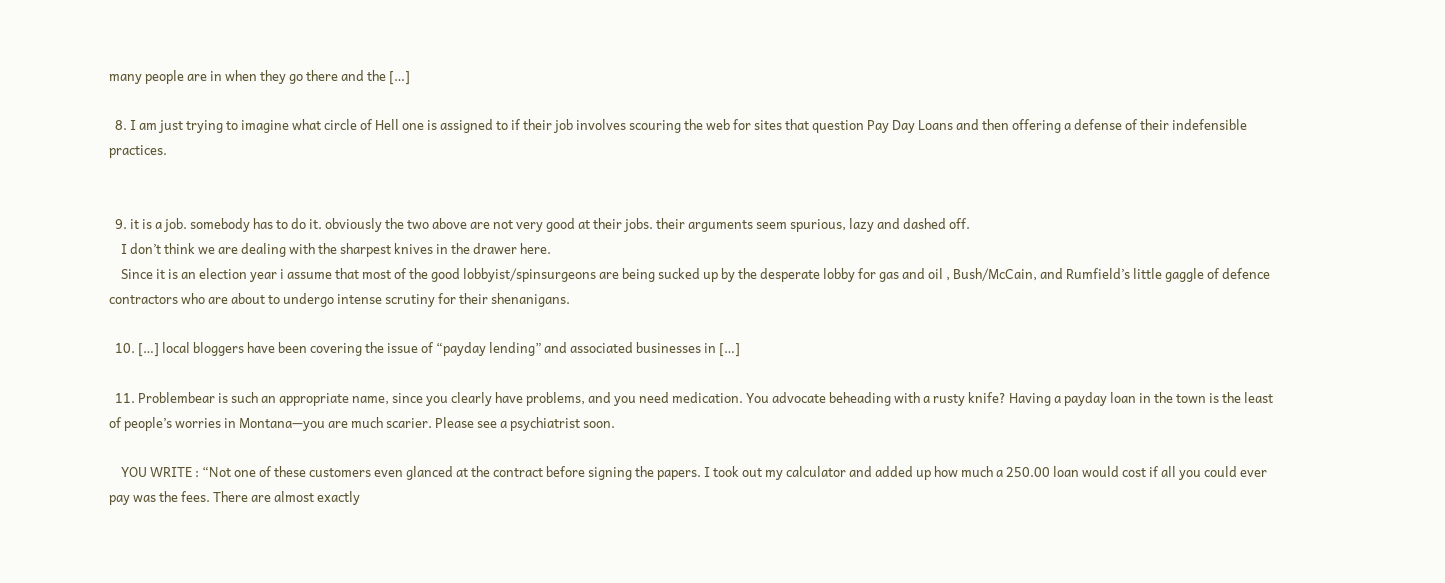many people are in when they go there and the […]

  8. I am just trying to imagine what circle of Hell one is assigned to if their job involves scouring the web for sites that question Pay Day Loans and then offering a defense of their indefensible practices.


  9. it is a job. somebody has to do it. obviously the two above are not very good at their jobs. their arguments seem spurious, lazy and dashed off.
    I don’t think we are dealing with the sharpest knives in the drawer here.
    Since it is an election year i assume that most of the good lobbyist/spinsurgeons are being sucked up by the desperate lobby for gas and oil , Bush/McCain, and Rumfield’s little gaggle of defence contractors who are about to undergo intense scrutiny for their shenanigans.

  10. […] local bloggers have been covering the issue of “payday lending” and associated businesses in […]

  11. Problembear is such an appropriate name, since you clearly have problems, and you need medication. You advocate beheading with a rusty knife? Having a payday loan in the town is the least of people’s worries in Montana—you are much scarier. Please see a psychiatrist soon.

    YOU WRITE : “Not one of these customers even glanced at the contract before signing the papers. I took out my calculator and added up how much a 250.00 loan would cost if all you could ever pay was the fees. There are almost exactly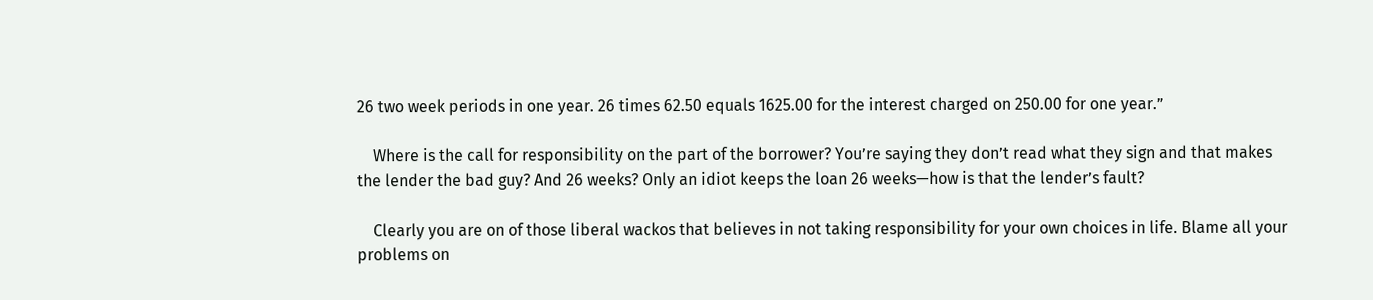26 two week periods in one year. 26 times 62.50 equals 1625.00 for the interest charged on 250.00 for one year.”

    Where is the call for responsibility on the part of the borrower? You’re saying they don’t read what they sign and that makes the lender the bad guy? And 26 weeks? Only an idiot keeps the loan 26 weeks—how is that the lender’s fault?

    Clearly you are on of those liberal wackos that believes in not taking responsibility for your own choices in life. Blame all your problems on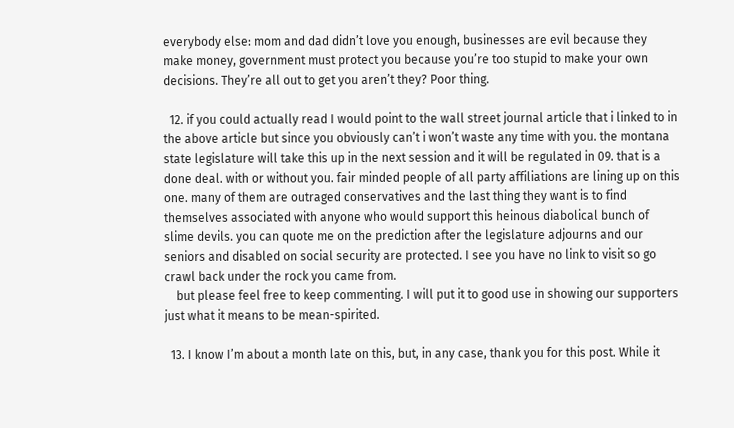everybody else: mom and dad didn’t love you enough, businesses are evil because they make money, government must protect you because you’re too stupid to make your own decisions. They’re all out to get you aren’t they? Poor thing.

  12. if you could actually read I would point to the wall street journal article that i linked to in the above article but since you obviously can’t i won’t waste any time with you. the montana state legislature will take this up in the next session and it will be regulated in 09. that is a done deal. with or without you. fair minded people of all party affiliations are lining up on this one. many of them are outraged conservatives and the last thing they want is to find themselves associated with anyone who would support this heinous diabolical bunch of slime devils. you can quote me on the prediction after the legislature adjourns and our seniors and disabled on social security are protected. I see you have no link to visit so go crawl back under the rock you came from.
    but please feel free to keep commenting. I will put it to good use in showing our supporters just what it means to be mean-spirited.

  13. I know I’m about a month late on this, but, in any case, thank you for this post. While it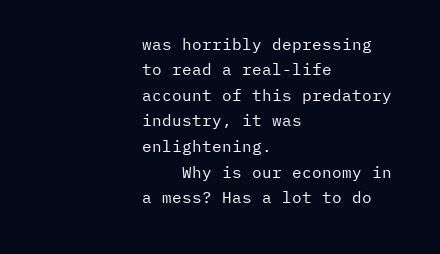was horribly depressing to read a real-life account of this predatory industry, it was enlightening.
    Why is our economy in a mess? Has a lot to do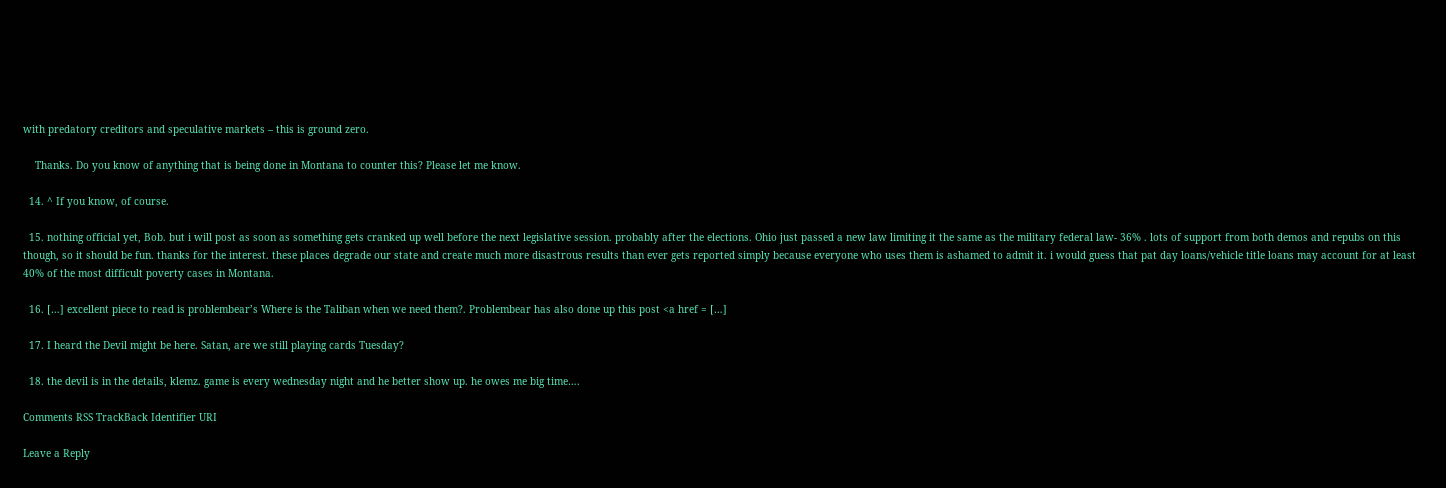with predatory creditors and speculative markets – this is ground zero.

    Thanks. Do you know of anything that is being done in Montana to counter this? Please let me know.

  14. ^ If you know, of course.

  15. nothing official yet, Bob. but i will post as soon as something gets cranked up well before the next legislative session. probably after the elections. Ohio just passed a new law limiting it the same as the military federal law- 36% . lots of support from both demos and repubs on this though, so it should be fun. thanks for the interest. these places degrade our state and create much more disastrous results than ever gets reported simply because everyone who uses them is ashamed to admit it. i would guess that pat day loans/vehicle title loans may account for at least 40% of the most difficult poverty cases in Montana.

  16. […] excellent piece to read is problembear’s Where is the Taliban when we need them?. Problembear has also done up this post <a href = […]

  17. I heard the Devil might be here. Satan, are we still playing cards Tuesday?

  18. the devil is in the details, klemz. game is every wednesday night and he better show up. he owes me big time….

Comments RSS TrackBack Identifier URI

Leave a Reply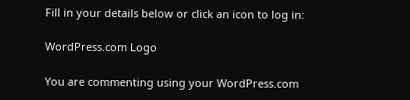Fill in your details below or click an icon to log in:

WordPress.com Logo

You are commenting using your WordPress.com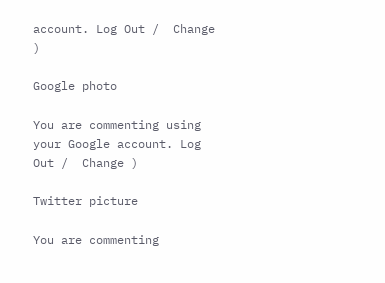account. Log Out /  Change )

Google photo

You are commenting using your Google account. Log Out /  Change )

Twitter picture

You are commenting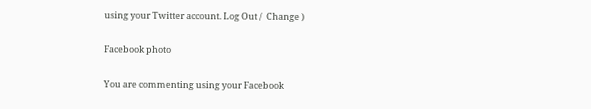using your Twitter account. Log Out /  Change )

Facebook photo

You are commenting using your Facebook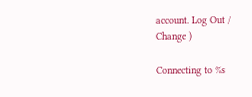account. Log Out /  Change )

Connecting to %s